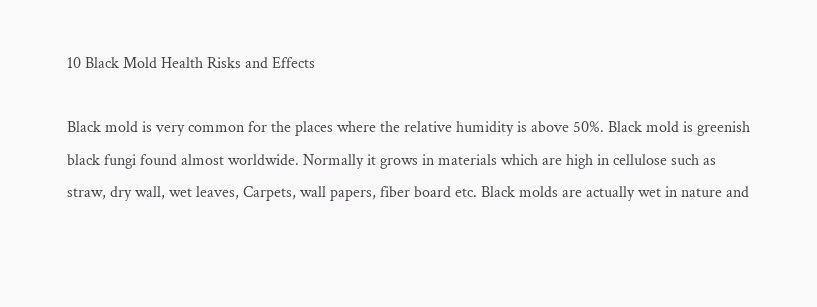10 Black Mold Health Risks and Effects

Black mold is very common for the places where the relative humidity is above 50%. Black mold is greenish black fungi found almost worldwide. Normally it grows in materials which are high in cellulose such as straw, dry wall, wet leaves, Carpets, wall papers, fiber board etc. Black molds are actually wet in nature and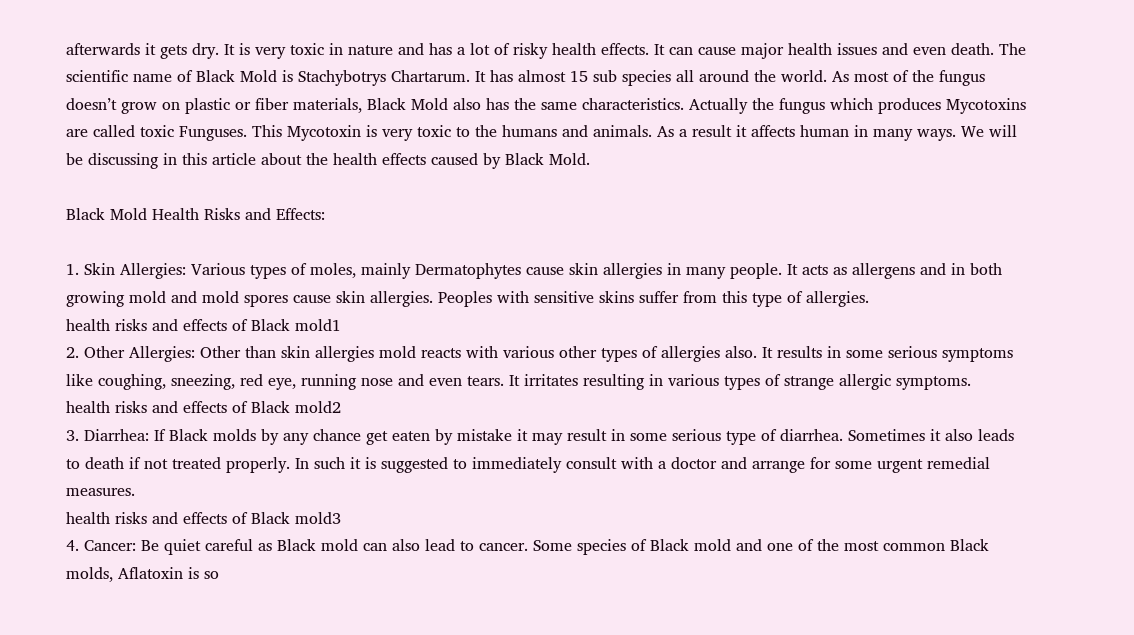afterwards it gets dry. It is very toxic in nature and has a lot of risky health effects. It can cause major health issues and even death. The scientific name of Black Mold is Stachybotrys Chartarum. It has almost 15 sub species all around the world. As most of the fungus doesn’t grow on plastic or fiber materials, Black Mold also has the same characteristics. Actually the fungus which produces Mycotoxins are called toxic Funguses. This Mycotoxin is very toxic to the humans and animals. As a result it affects human in many ways. We will be discussing in this article about the health effects caused by Black Mold.

Black Mold Health Risks and Effects:

1. Skin Allergies: Various types of moles, mainly Dermatophytes cause skin allergies in many people. It acts as allergens and in both growing mold and mold spores cause skin allergies. Peoples with sensitive skins suffer from this type of allergies.
health risks and effects of Black mold1
2. Other Allergies: Other than skin allergies mold reacts with various other types of allergies also. It results in some serious symptoms like coughing, sneezing, red eye, running nose and even tears. It irritates resulting in various types of strange allergic symptoms.
health risks and effects of Black mold2
3. Diarrhea: If Black molds by any chance get eaten by mistake it may result in some serious type of diarrhea. Sometimes it also leads to death if not treated properly. In such it is suggested to immediately consult with a doctor and arrange for some urgent remedial measures.
health risks and effects of Black mold3
4. Cancer: Be quiet careful as Black mold can also lead to cancer. Some species of Black mold and one of the most common Black molds, Aflatoxin is so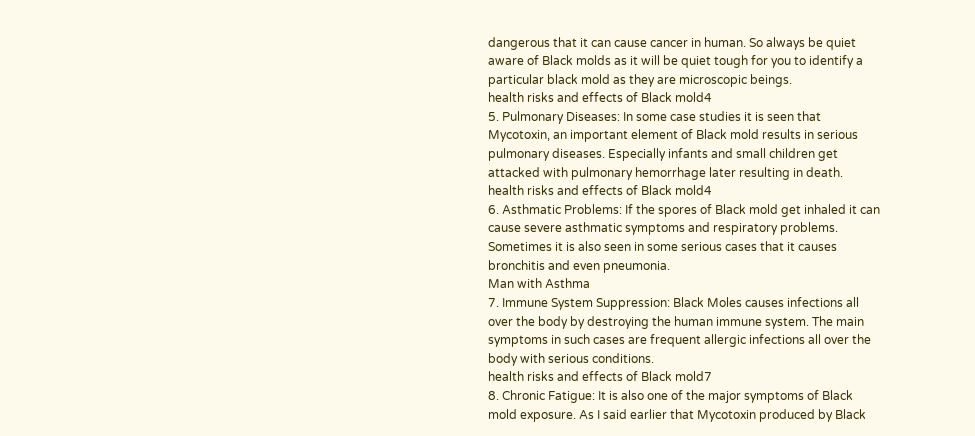dangerous that it can cause cancer in human. So always be quiet aware of Black molds as it will be quiet tough for you to identify a particular black mold as they are microscopic beings.
health risks and effects of Black mold4
5. Pulmonary Diseases: In some case studies it is seen that Mycotoxin, an important element of Black mold results in serious pulmonary diseases. Especially infants and small children get attacked with pulmonary hemorrhage later resulting in death.
health risks and effects of Black mold4
6. Asthmatic Problems: If the spores of Black mold get inhaled it can cause severe asthmatic symptoms and respiratory problems. Sometimes it is also seen in some serious cases that it causes bronchitis and even pneumonia.
Man with Asthma
7. Immune System Suppression: Black Moles causes infections all over the body by destroying the human immune system. The main symptoms in such cases are frequent allergic infections all over the body with serious conditions.
health risks and effects of Black mold7
8. Chronic Fatigue: It is also one of the major symptoms of Black mold exposure. As I said earlier that Mycotoxin produced by Black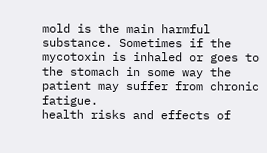mold is the main harmful substance. Sometimes if the mycotoxin is inhaled or goes to the stomach in some way the patient may suffer from chronic fatigue.
health risks and effects of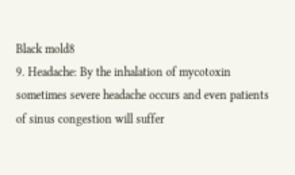Black mold8
9. Headache: By the inhalation of mycotoxin sometimes severe headache occurs and even patients of sinus congestion will suffer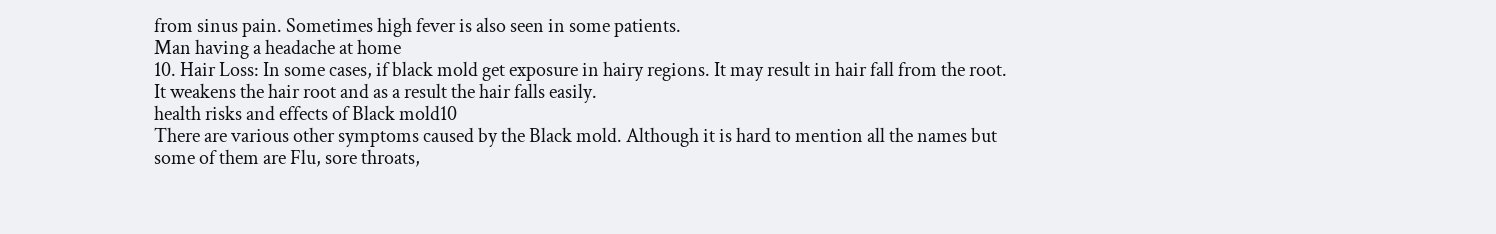from sinus pain. Sometimes high fever is also seen in some patients.
Man having a headache at home
10. Hair Loss: In some cases, if black mold get exposure in hairy regions. It may result in hair fall from the root. It weakens the hair root and as a result the hair falls easily.
health risks and effects of Black mold10
There are various other symptoms caused by the Black mold. Although it is hard to mention all the names but some of them are Flu, sore throats,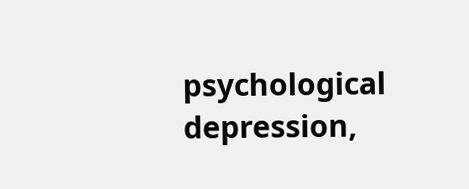psychological depression,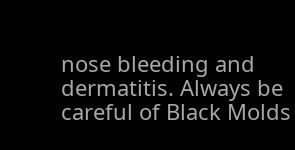nose bleeding and dermatitis. Always be careful of Black Molds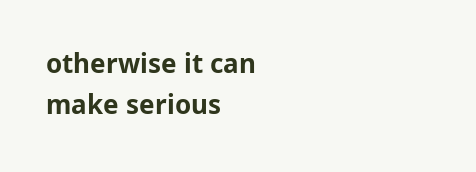otherwise it can make serious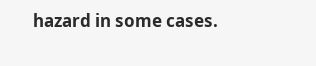hazard in some cases.